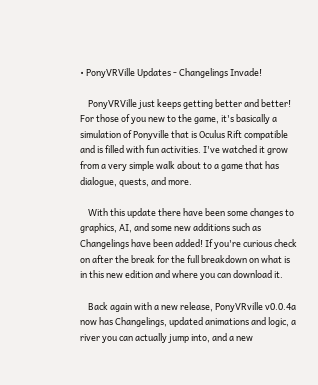• PonyVRVille Updates - Changelings Invade!

    PonyVRVille just keeps getting better and better! For those of you new to the game, it's basically a simulation of Ponyville that is Oculus Rift compatible and is filled with fun activities. I've watched it grow from a very simple walk about to a game that has dialogue, quests, and more.

    With this update there have been some changes to graphics, AI, and some new additions such as Changelings have been added! If you're curious check on after the break for the full breakdown on what is in this new edition and where you can download it.

    Back again with a new release, PonyVRville v0.0.4a now has Changelings, updated animations and logic, a river you can actually jump into, and a new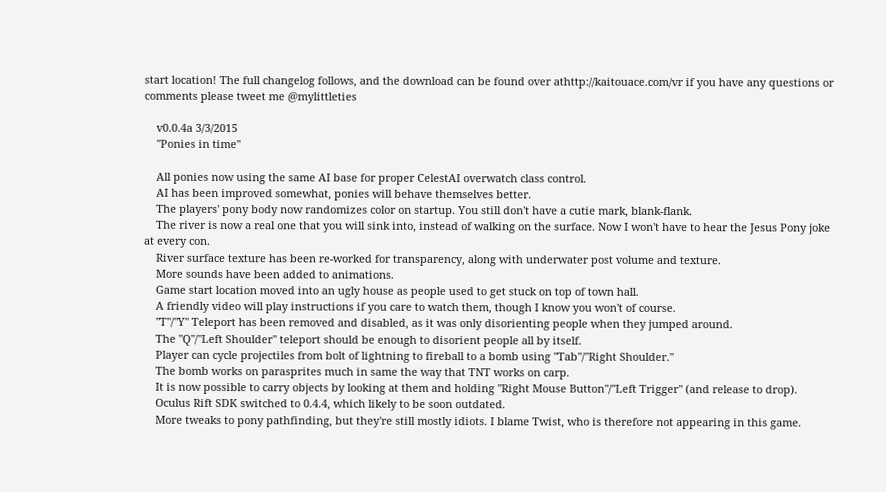start location! The full changelog follows, and the download can be found over athttp://kaitouace.com/vr if you have any questions or comments please tweet me @mylittleties

    v0.0.4a 3/3/2015
    "Ponies in time"

    All ponies now using the same AI base for proper CelestAI overwatch class control.
    AI has been improved somewhat, ponies will behave themselves better.
    The players' pony body now randomizes color on startup. You still don't have a cutie mark, blank-flank.
    The river is now a real one that you will sink into, instead of walking on the surface. Now I won't have to hear the Jesus Pony joke at every con.
    River surface texture has been re-worked for transparency, along with underwater post volume and texture.
    More sounds have been added to animations.
    Game start location moved into an ugly house as people used to get stuck on top of town hall.
    A friendly video will play instructions if you care to watch them, though I know you won't of course.
    "T"/"Y" Teleport has been removed and disabled, as it was only disorienting people when they jumped around.
    The "Q"/"Left Shoulder" teleport should be enough to disorient people all by itself.
    Player can cycle projectiles from bolt of lightning to fireball to a bomb using "Tab"/"Right Shoulder."
    The bomb works on parasprites much in same the way that TNT works on carp.
    It is now possible to carry objects by looking at them and holding "Right Mouse Button"/"Left Trigger" (and release to drop).
    Oculus Rift SDK switched to 0.4.4, which likely to be soon outdated.
    More tweaks to pony pathfinding, but they're still mostly idiots. I blame Twist, who is therefore not appearing in this game.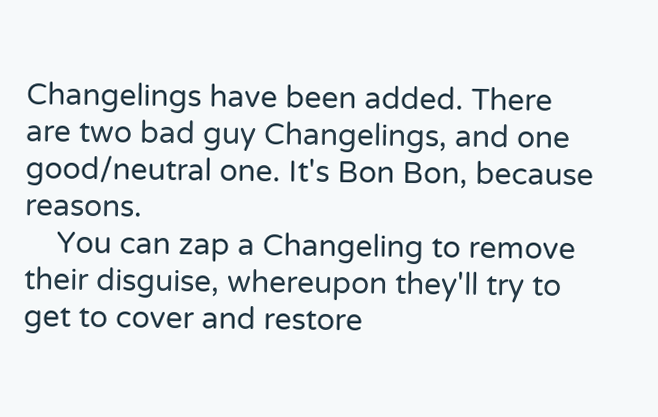Changelings have been added. There are two bad guy Changelings, and one good/neutral one. It's Bon Bon, because reasons.
    You can zap a Changeling to remove their disguise, whereupon they'll try to get to cover and restore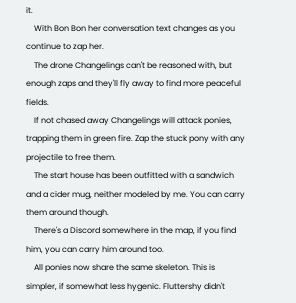it.
    With Bon Bon her conversation text changes as you continue to zap her.
    The drone Changelings can't be reasoned with, but enough zaps and they'll fly away to find more peaceful fields.
    If not chased away Changelings will attack ponies, trapping them in green fire. Zap the stuck pony with any projectile to free them.
    The start house has been outfitted with a sandwich and a cider mug, neither modeled by me. You can carry them around though.
    There's a Discord somewhere in the map, if you find him, you can carry him around too.
    All ponies now share the same skeleton. This is simpler, if somewhat less hygenic. Fluttershy didn't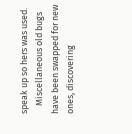speak up so hers was used.
    Miscellaneous old bugs have been swapped for new ones, discovering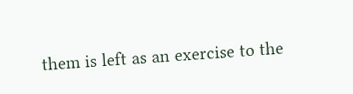them is left as an exercise to the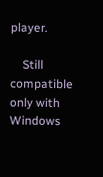player.

    Still compatible only with Windows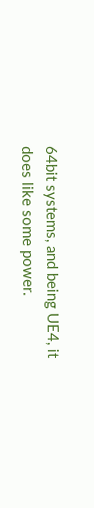64bit systems, and being UE4, it does like some power.